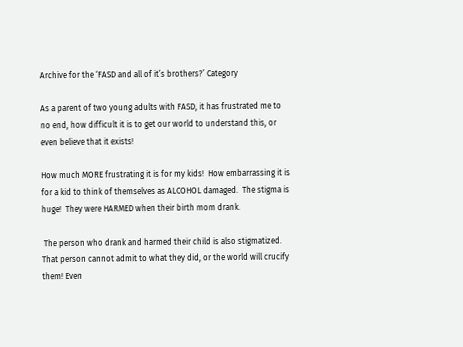Archive for the ‘FASD and all of it’s brothers?’ Category

As a parent of two young adults with FASD, it has frustrated me to no end, how difficult it is to get our world to understand this, or even believe that it exists!

How much MORE frustrating it is for my kids!  How embarrassing it is for a kid to think of themselves as ALCOHOL damaged.  The stigma is huge!  They were HARMED when their birth mom drank.

 The person who drank and harmed their child is also stigmatized. That person cannot admit to what they did, or the world will crucify them! Even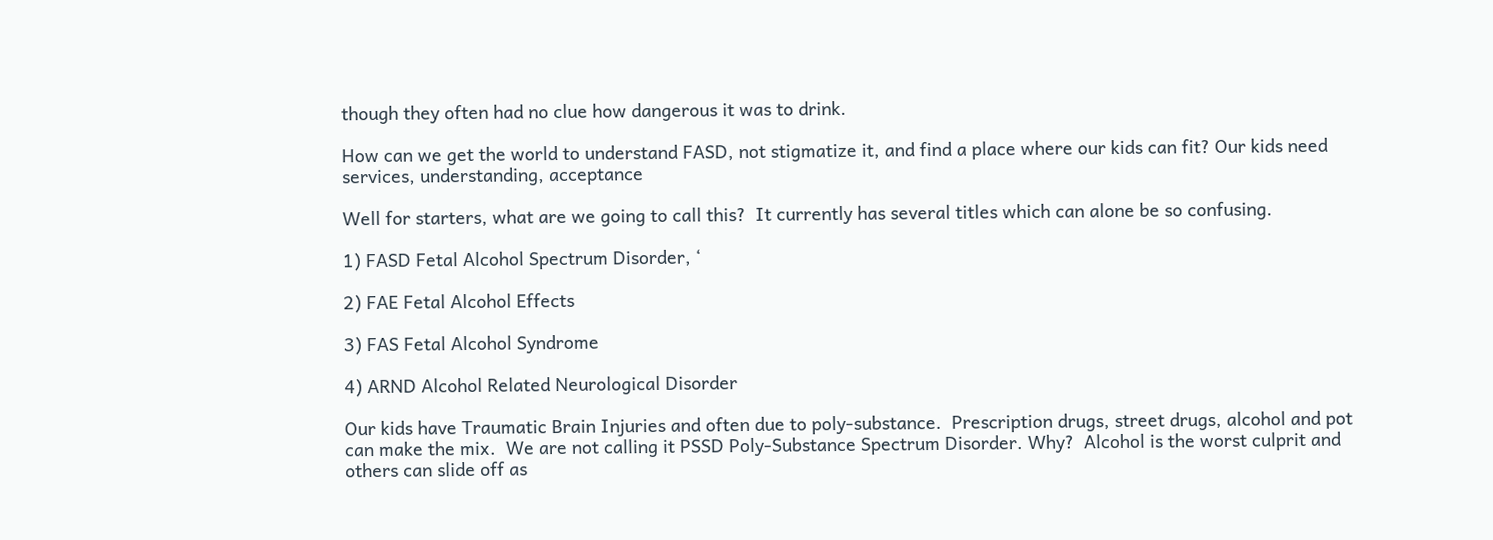though they often had no clue how dangerous it was to drink.

How can we get the world to understand FASD, not stigmatize it, and find a place where our kids can fit? Our kids need services, understanding, acceptance

Well for starters, what are we going to call this?  It currently has several titles which can alone be so confusing.

1) FASD Fetal Alcohol Spectrum Disorder, ‘

2) FAE Fetal Alcohol Effects

3) FAS Fetal Alcohol Syndrome

4) ARND Alcohol Related Neurological Disorder

Our kids have Traumatic Brain Injuries and often due to poly-substance.  Prescription drugs, street drugs, alcohol and pot can make the mix.  We are not calling it PSSD Poly-Substance Spectrum Disorder. Why?  Alcohol is the worst culprit and others can slide off as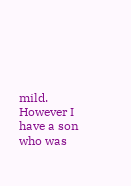mild. However I have a son who was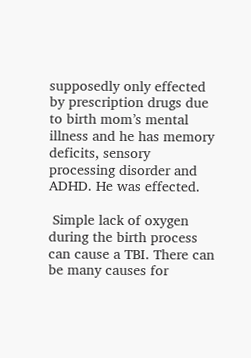supposedly only effected by prescription drugs due to birth mom’s mental illness and he has memory deficits, sensory processing disorder and ADHD. He was effected.

 Simple lack of oxygen during the birth process can cause a TBI. There can be many causes for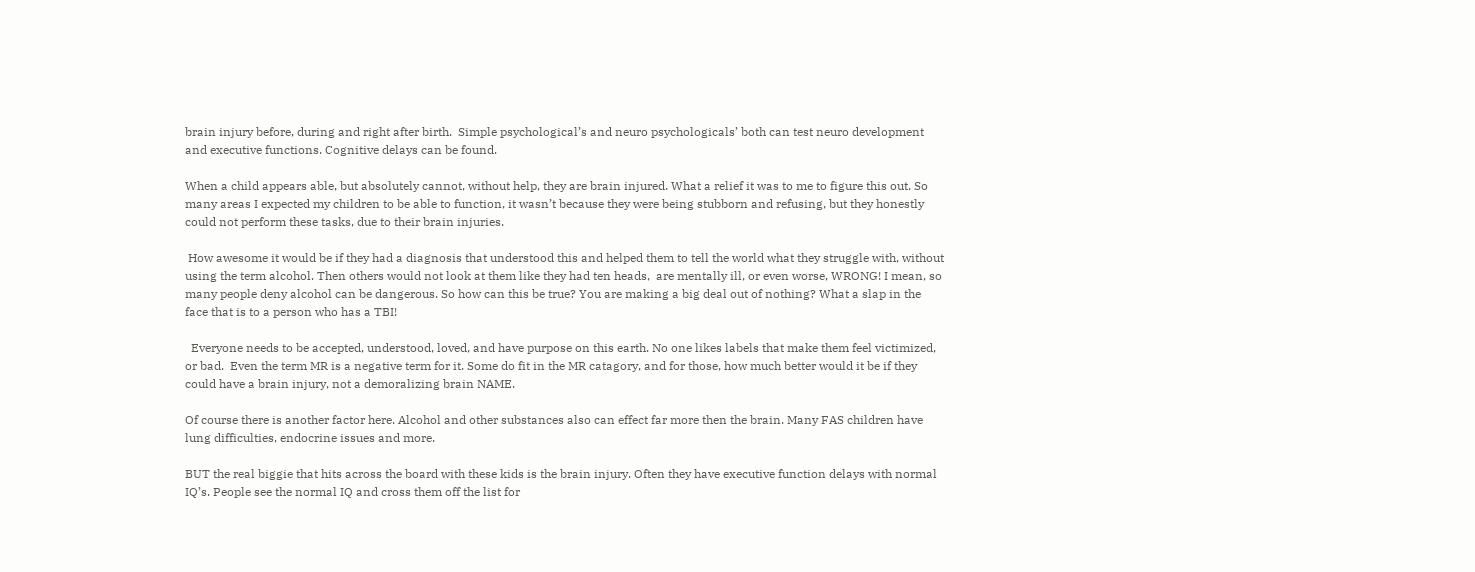brain injury before, during and right after birth.  Simple psychological’s and neuro psychologicals’ both can test neuro development and executive functions. Cognitive delays can be found.

When a child appears able, but absolutely cannot, without help, they are brain injured. What a relief it was to me to figure this out. So many areas I expected my children to be able to function, it wasn’t because they were being stubborn and refusing, but they honestly could not perform these tasks, due to their brain injuries.

 How awesome it would be if they had a diagnosis that understood this and helped them to tell the world what they struggle with, without using the term alcohol. Then others would not look at them like they had ten heads,  are mentally ill, or even worse, WRONG! I mean, so many people deny alcohol can be dangerous. So how can this be true? You are making a big deal out of nothing? What a slap in the face that is to a person who has a TBI!

  Everyone needs to be accepted, understood, loved, and have purpose on this earth. No one likes labels that make them feel victimized, or bad.  Even the term MR is a negative term for it. Some do fit in the MR catagory, and for those, how much better would it be if they could have a brain injury, not a demoralizing brain NAME.

Of course there is another factor here. Alcohol and other substances also can effect far more then the brain. Many FAS children have lung difficulties, endocrine issues and more.

BUT the real biggie that hits across the board with these kids is the brain injury. Often they have executive function delays with normal IQ’s. People see the normal IQ and cross them off the list for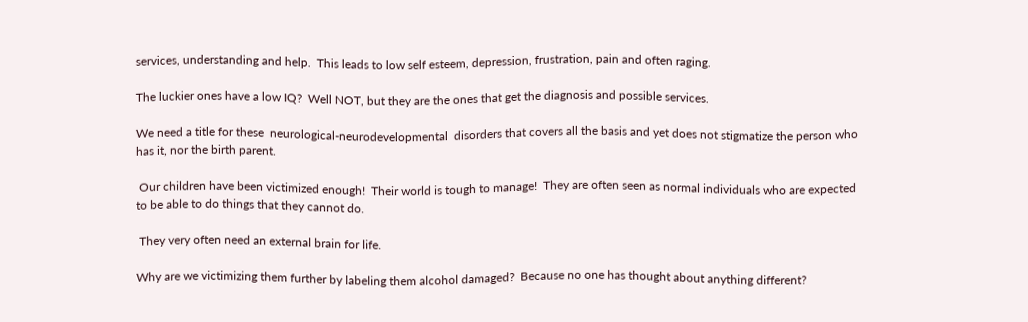services, understanding and help.  This leads to low self esteem, depression, frustration, pain and often raging.

The luckier ones have a low IQ?  Well NOT, but they are the ones that get the diagnosis and possible services.

We need a title for these  neurological-neurodevelopmental  disorders that covers all the basis and yet does not stigmatize the person who has it, nor the birth parent.

 Our children have been victimized enough!  Their world is tough to manage!  They are often seen as normal individuals who are expected to be able to do things that they cannot do.

 They very often need an external brain for life.

Why are we victimizing them further by labeling them alcohol damaged?  Because no one has thought about anything different?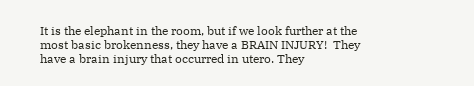It is the elephant in the room, but if we look further at the most basic brokenness, they have a BRAIN INJURY!  They have a brain injury that occurred in utero. They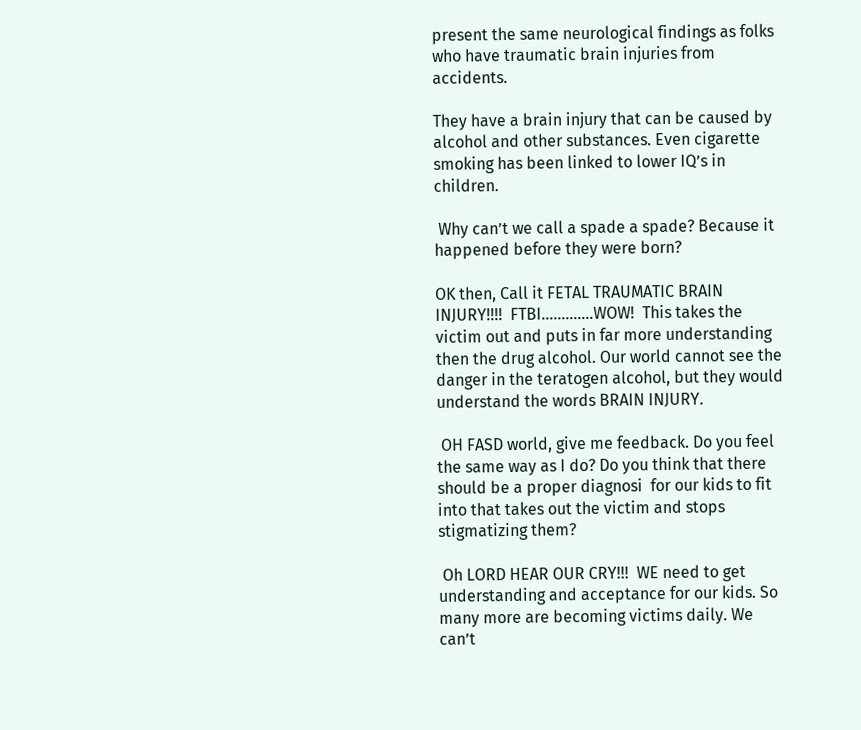present the same neurological findings as folks who have traumatic brain injuries from accidents.

They have a brain injury that can be caused by alcohol and other substances. Even cigarette smoking has been linked to lower IQ’s in children.

 Why can’t we call a spade a spade? Because it happened before they were born?

OK then, Call it FETAL TRAUMATIC BRAIN INJURY!!!!  FTBI………….WOW!  This takes the victim out and puts in far more understanding then the drug alcohol. Our world cannot see the danger in the teratogen alcohol, but they would understand the words BRAIN INJURY.

 OH FASD world, give me feedback. Do you feel the same way as I do? Do you think that there should be a proper diagnosi  for our kids to fit into that takes out the victim and stops stigmatizing them?

 Oh LORD HEAR OUR CRY!!!  WE need to get understanding and acceptance for our kids. So many more are becoming victims daily. We can’t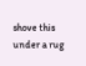shove this under a rug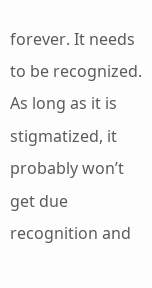forever. It needs to be recognized. As long as it is stigmatized, it probably won’t get due recognition and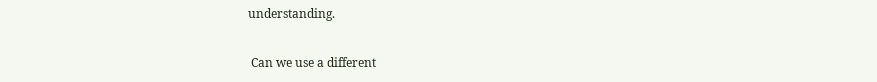understanding.

 Can we use a different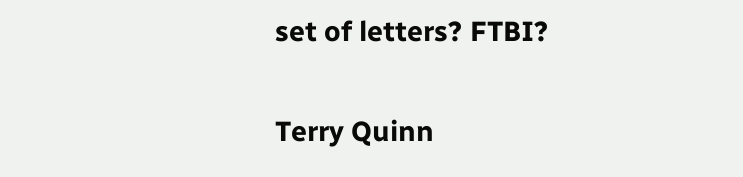set of letters? FTBI?

Terry Quinn